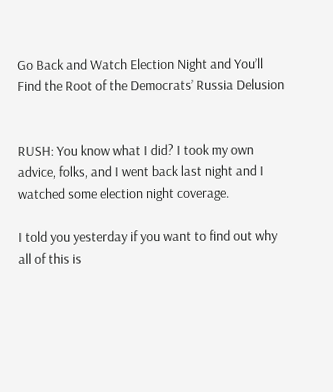Go Back and Watch Election Night and You’ll Find the Root of the Democrats’ Russia Delusion


RUSH: You know what I did? I took my own advice, folks, and I went back last night and I watched some election night coverage.

I told you yesterday if you want to find out why all of this is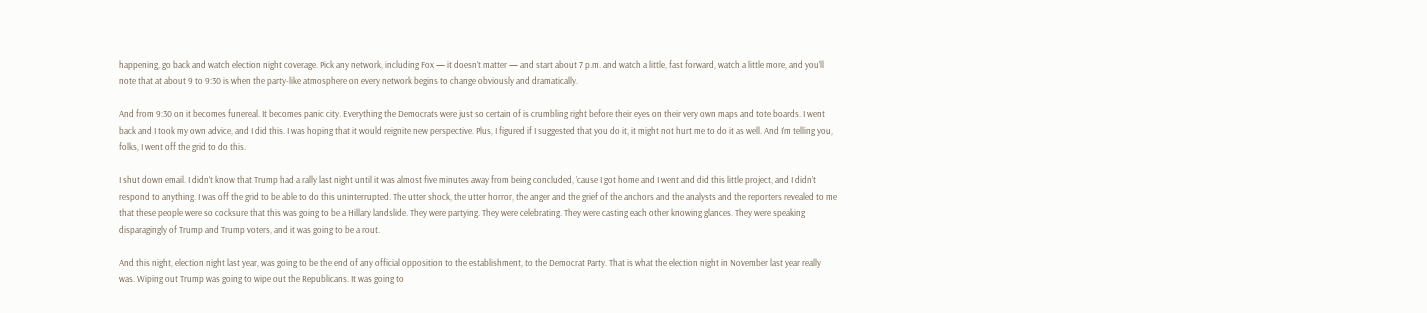happening, go back and watch election night coverage. Pick any network, including Fox — it doesn’t matter — and start about 7 p.m. and watch a little, fast forward, watch a little more, and you’ll note that at about 9 to 9:30 is when the party-like atmosphere on every network begins to change obviously and dramatically.

And from 9:30 on it becomes funereal. It becomes panic city. Everything the Democrats were just so certain of is crumbling right before their eyes on their very own maps and tote boards. I went back and I took my own advice, and I did this. I was hoping that it would reignite new perspective. Plus, I figured if I suggested that you do it, it might not hurt me to do it as well. And I’m telling you, folks, I went off the grid to do this.

I shut down email. I didn’t know that Trump had a rally last night until it was almost five minutes away from being concluded, ’cause I got home and I went and did this little project, and I didn’t respond to anything. I was off the grid to be able to do this uninterrupted. The utter shock, the utter horror, the anger and the grief of the anchors and the analysts and the reporters revealed to me that these people were so cocksure that this was going to be a Hillary landslide. They were partying. They were celebrating. They were casting each other knowing glances. They were speaking disparagingly of Trump and Trump voters, and it was going to be a rout.

And this night, election night last year, was going to be the end of any official opposition to the establishment, to the Democrat Party. That is what the election night in November last year really was. Wiping out Trump was going to wipe out the Republicans. It was going to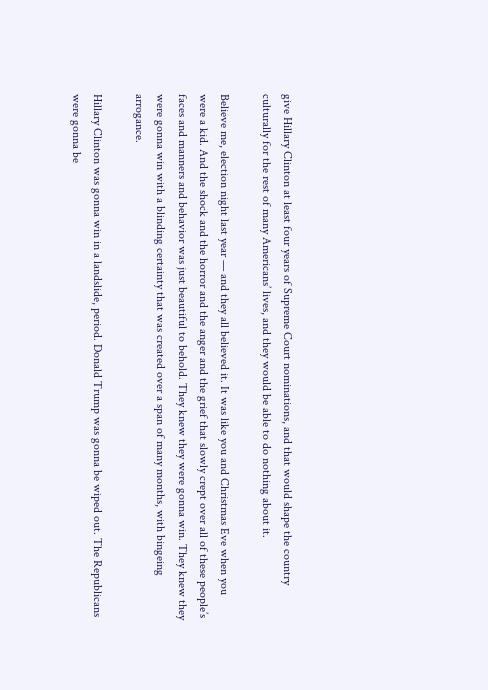give Hillary Clinton at least four years of Supreme Court nominations, and that would shape the country culturally for the rest of many Americans’ lives, and they would be able to do nothing about it.

Believe me, election night last year — and they all believed it. It was like you and Christmas Eve when you were a kid. And the shock and the horror and the anger and the grief that slowly crept over all of these people’s faces and manners and behavior was just beautiful to behold. They knew they were gonna win. They knew they were gonna win with a blinding certainty that was created over a span of many months, with bingeing arrogance.

Hillary Clinton was gonna win in a landslide, period. Donald Trump was gonna be wiped out. The Republicans were gonna be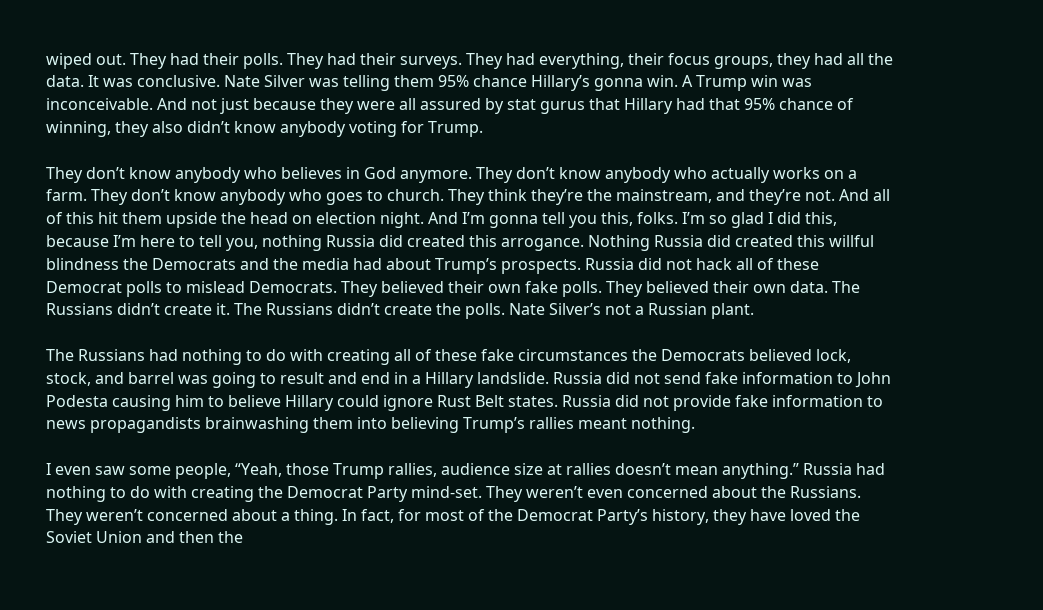wiped out. They had their polls. They had their surveys. They had everything, their focus groups, they had all the data. It was conclusive. Nate Silver was telling them 95% chance Hillary’s gonna win. A Trump win was inconceivable. And not just because they were all assured by stat gurus that Hillary had that 95% chance of winning, they also didn’t know anybody voting for Trump.

They don’t know anybody who believes in God anymore. They don’t know anybody who actually works on a farm. They don’t know anybody who goes to church. They think they’re the mainstream, and they’re not. And all of this hit them upside the head on election night. And I’m gonna tell you this, folks. I’m so glad I did this, because I’m here to tell you, nothing Russia did created this arrogance. Nothing Russia did created this willful blindness the Democrats and the media had about Trump’s prospects. Russia did not hack all of these Democrat polls to mislead Democrats. They believed their own fake polls. They believed their own data. The Russians didn’t create it. The Russians didn’t create the polls. Nate Silver’s not a Russian plant.

The Russians had nothing to do with creating all of these fake circumstances the Democrats believed lock, stock, and barrel was going to result and end in a Hillary landslide. Russia did not send fake information to John Podesta causing him to believe Hillary could ignore Rust Belt states. Russia did not provide fake information to news propagandists brainwashing them into believing Trump’s rallies meant nothing.

I even saw some people, “Yeah, those Trump rallies, audience size at rallies doesn’t mean anything.” Russia had nothing to do with creating the Democrat Party mind-set. They weren’t even concerned about the Russians. They weren’t concerned about a thing. In fact, for most of the Democrat Party’s history, they have loved the Soviet Union and then the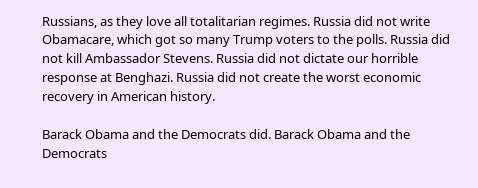Russians, as they love all totalitarian regimes. Russia did not write Obamacare, which got so many Trump voters to the polls. Russia did not kill Ambassador Stevens. Russia did not dictate our horrible response at Benghazi. Russia did not create the worst economic recovery in American history.

Barack Obama and the Democrats did. Barack Obama and the Democrats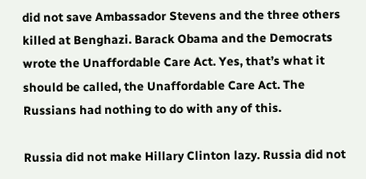did not save Ambassador Stevens and the three others killed at Benghazi. Barack Obama and the Democrats wrote the Unaffordable Care Act. Yes, that’s what it should be called, the Unaffordable Care Act. The Russians had nothing to do with any of this.

Russia did not make Hillary Clinton lazy. Russia did not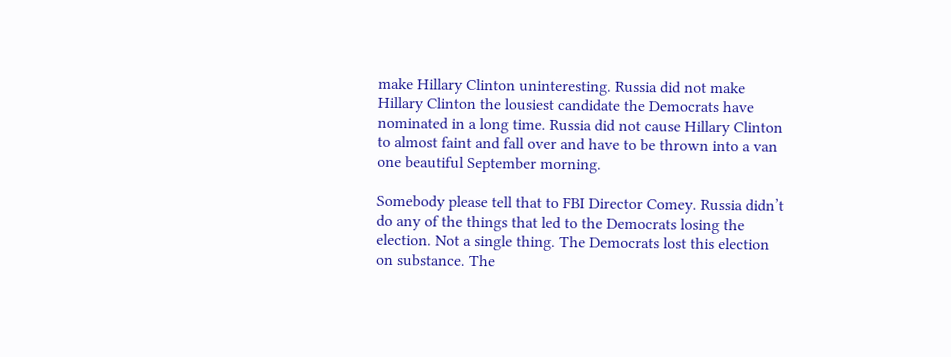make Hillary Clinton uninteresting. Russia did not make Hillary Clinton the lousiest candidate the Democrats have nominated in a long time. Russia did not cause Hillary Clinton to almost faint and fall over and have to be thrown into a van one beautiful September morning.

Somebody please tell that to FBI Director Comey. Russia didn’t do any of the things that led to the Democrats losing the election. Not a single thing. The Democrats lost this election on substance. The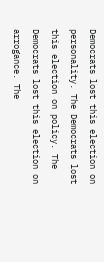Democrats lost this election on personality. The Democrats lost this election on policy. The Democrats lost this election on arrogance. The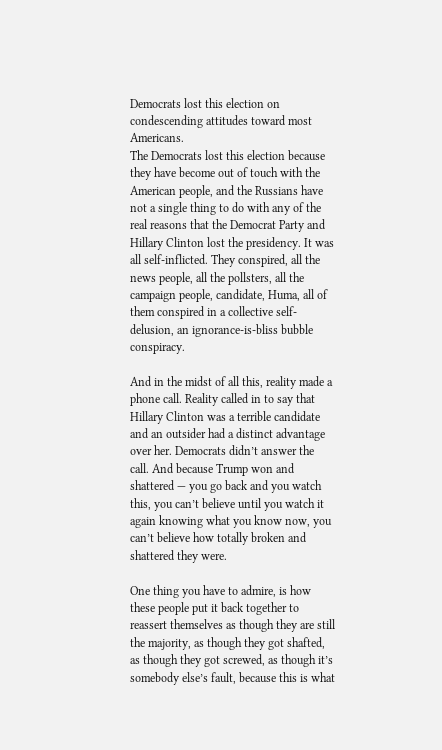Democrats lost this election on condescending attitudes toward most Americans.
The Democrats lost this election because they have become out of touch with the American people, and the Russians have not a single thing to do with any of the real reasons that the Democrat Party and Hillary Clinton lost the presidency. It was all self-inflicted. They conspired, all the news people, all the pollsters, all the campaign people, candidate, Huma, all of them conspired in a collective self-delusion, an ignorance-is-bliss bubble conspiracy.

And in the midst of all this, reality made a phone call. Reality called in to say that Hillary Clinton was a terrible candidate and an outsider had a distinct advantage over her. Democrats didn’t answer the call. And because Trump won and shattered — you go back and you watch this, you can’t believe until you watch it again knowing what you know now, you can’t believe how totally broken and shattered they were.

One thing you have to admire, is how these people put it back together to reassert themselves as though they are still the majority, as though they got shafted, as though they got screwed, as though it’s somebody else’s fault, because this is what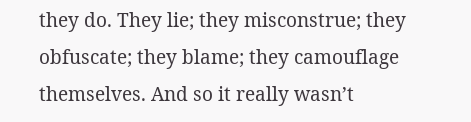they do. They lie; they misconstrue; they obfuscate; they blame; they camouflage themselves. And so it really wasn’t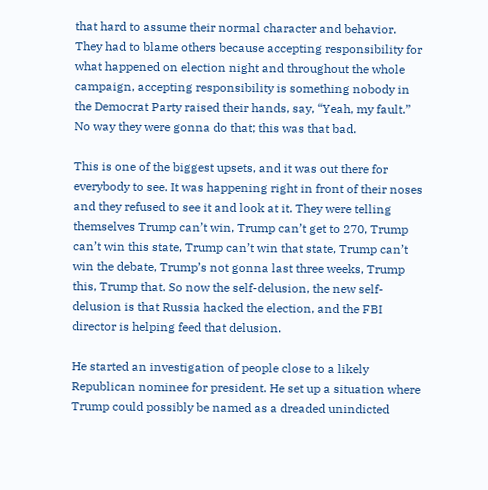that hard to assume their normal character and behavior. They had to blame others because accepting responsibility for what happened on election night and throughout the whole campaign, accepting responsibility is something nobody in the Democrat Party raised their hands, say, “Yeah, my fault.” No way they were gonna do that; this was that bad.

This is one of the biggest upsets, and it was out there for everybody to see. It was happening right in front of their noses and they refused to see it and look at it. They were telling themselves Trump can’t win, Trump can’t get to 270, Trump can’t win this state, Trump can’t win that state, Trump can’t win the debate, Trump’s not gonna last three weeks, Trump this, Trump that. So now the self-delusion, the new self-delusion is that Russia hacked the election, and the FBI director is helping feed that delusion.

He started an investigation of people close to a likely Republican nominee for president. He set up a situation where Trump could possibly be named as a dreaded unindicted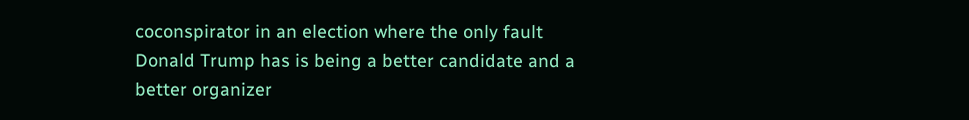coconspirator in an election where the only fault Donald Trump has is being a better candidate and a better organizer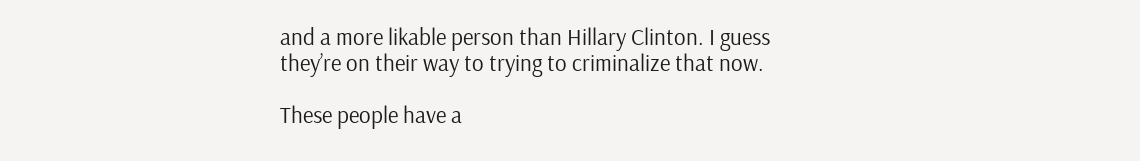and a more likable person than Hillary Clinton. I guess they’re on their way to trying to criminalize that now.

These people have a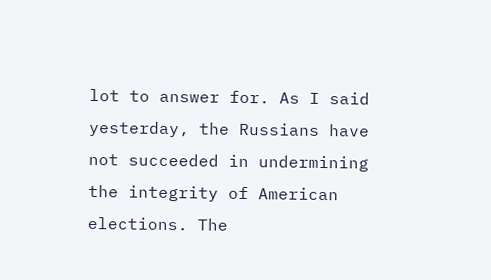lot to answer for. As I said yesterday, the Russians have not succeeded in undermining the integrity of American elections. The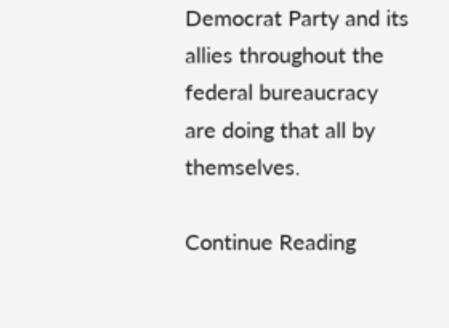Democrat Party and its allies throughout the federal bureaucracy are doing that all by themselves.

Continue Reading